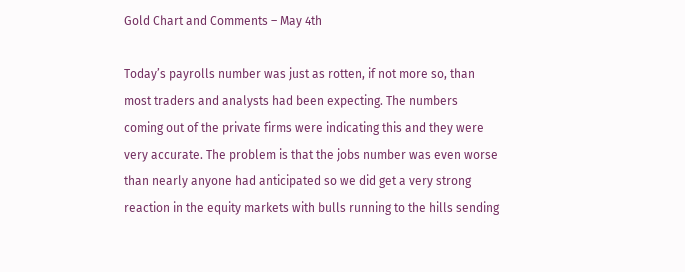Gold Chart and Comments – May 4th

Today’s payrolls number was just as rotten, if not more so, than most traders and analysts had been expecting. The numbers coming out of the private firms were indicating this and they were very accurate. The problem is that the jobs number was even worse than nearly anyone had anticipated so we did get a very strong reaction in the equity markets with bulls running to the hills sending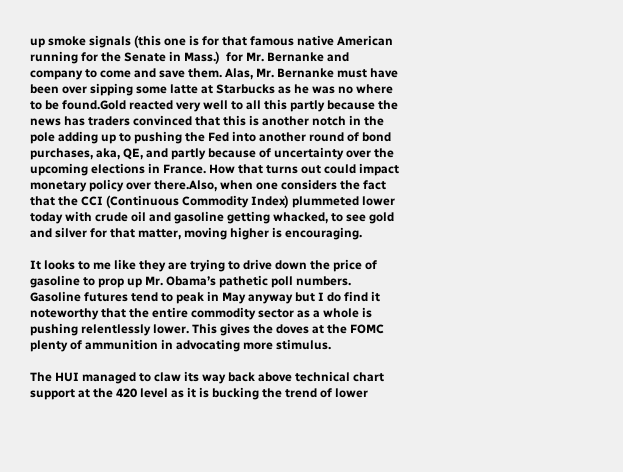up smoke signals (this one is for that famous native American running for the Senate in Mass.)  for Mr. Bernanke and company to come and save them. Alas, Mr. Bernanke must have been over sipping some latte at Starbucks as he was no where to be found.Gold reacted very well to all this partly because the news has traders convinced that this is another notch in the pole adding up to pushing the Fed into another round of bond purchases, aka, QE, and partly because of uncertainty over the upcoming elections in France. How that turns out could impact monetary policy over there.Also, when one considers the fact that the CCI (Continuous Commodity Index) plummeted lower today with crude oil and gasoline getting whacked, to see gold and silver for that matter, moving higher is encouraging.

It looks to me like they are trying to drive down the price of gasoline to prop up Mr. Obama’s pathetic poll numbers. Gasoline futures tend to peak in May anyway but I do find it noteworthy that the entire commodity sector as a whole is pushing relentlessly lower. This gives the doves at the FOMC plenty of ammunition in advocating more stimulus.

The HUI managed to claw its way back above technical chart support at the 420 level as it is bucking the trend of lower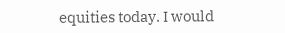equities today. I would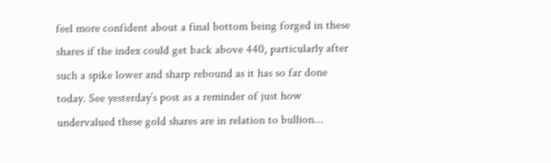feel more confident about a final bottom being forged in these shares if the index could get back above 440, particularly after such a spike lower and sharp rebound as it has so far done today. See yesterday’s post as a reminder of just how undervalued these gold shares are in relation to bullion…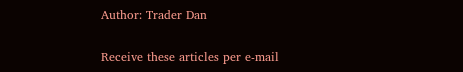Author: Trader Dan

Receive these articles per e-mail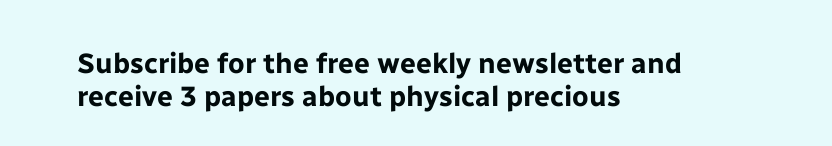Subscribe for the free weekly newsletter and receive 3 papers about physical precious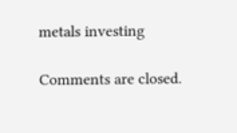metals investing

Comments are closed.